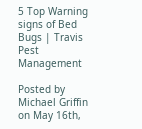5 Top Warning signs of Bed Bugs | Travis Pest Management

Posted by Michael Griffin on May 16th,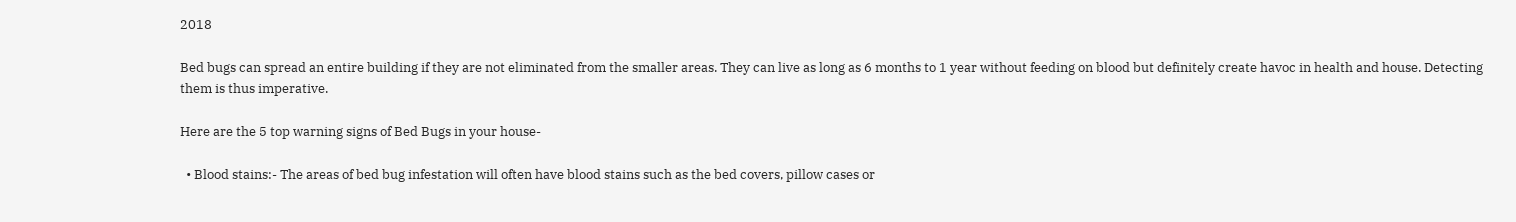2018

Bed bugs can spread an entire building if they are not eliminated from the smaller areas. They can live as long as 6 months to 1 year without feeding on blood but definitely create havoc in health and house. Detecting them is thus imperative.

Here are the 5 top warning signs of Bed Bugs in your house-

  • Blood stains:- The areas of bed bug infestation will often have blood stains such as the bed covers, pillow cases or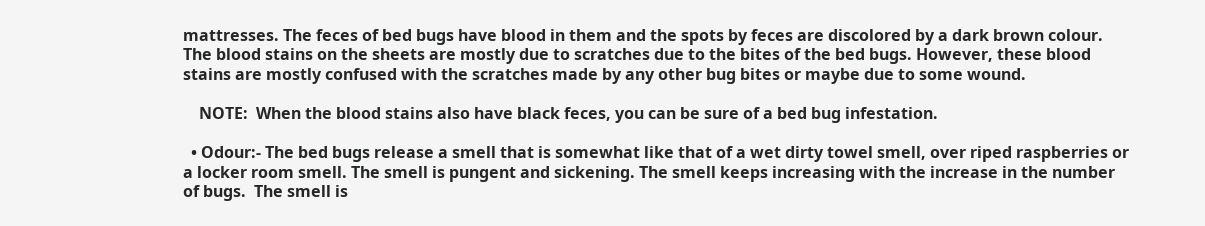mattresses. The feces of bed bugs have blood in them and the spots by feces are discolored by a dark brown colour. The blood stains on the sheets are mostly due to scratches due to the bites of the bed bugs. However, these blood stains are mostly confused with the scratches made by any other bug bites or maybe due to some wound.

    NOTE:  When the blood stains also have black feces, you can be sure of a bed bug infestation.

  • Odour:- The bed bugs release a smell that is somewhat like that of a wet dirty towel smell, over riped raspberries or a locker room smell. The smell is pungent and sickening. The smell keeps increasing with the increase in the number of bugs.  The smell is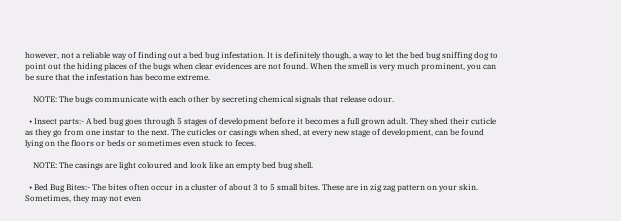however, not a reliable way of finding out a bed bug infestation. It is definitely though, a way to let the bed bug sniffing dog to point out the hiding places of the bugs when clear evidences are not found. When the smell is very much prominent, you can be sure that the infestation has become extreme.

    NOTE: The bugs communicate with each other by secreting chemical signals that release odour.

  • Insect parts:- A bed bug goes through 5 stages of development before it becomes a full grown adult. They shed their cuticle as they go from one instar to the next. The cuticles or casings when shed, at every new stage of development, can be found lying on the floors or beds or sometimes even stuck to feces.

    NOTE: The casings are light coloured and look like an empty bed bug shell.

  • Bed Bug Bites:- The bites often occur in a cluster of about 3 to 5 small bites. These are in zig zag pattern on your skin. Sometimes, they may not even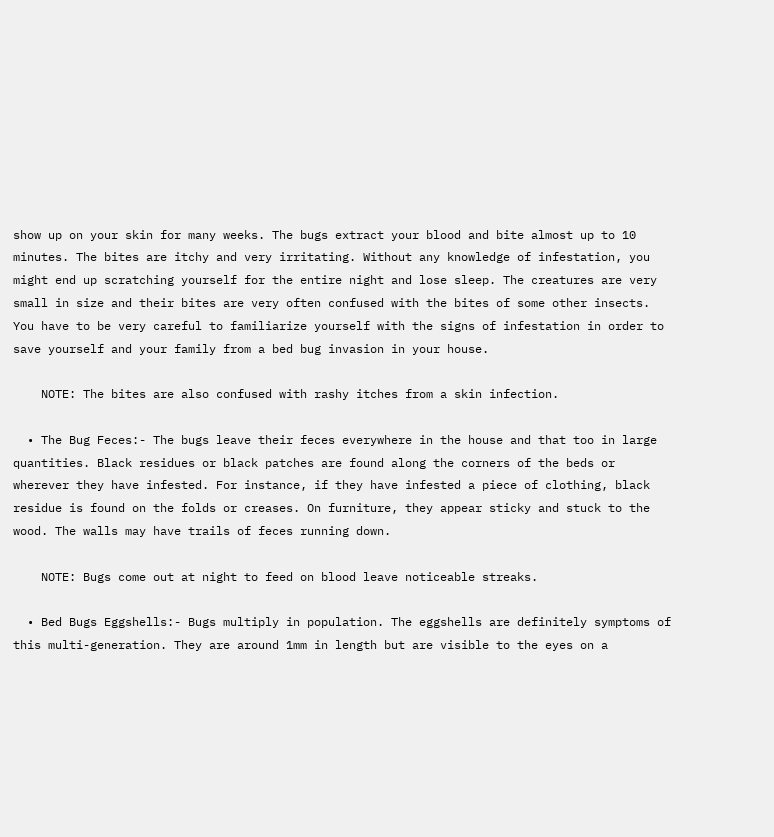show up on your skin for many weeks. The bugs extract your blood and bite almost up to 10 minutes. The bites are itchy and very irritating. Without any knowledge of infestation, you might end up scratching yourself for the entire night and lose sleep. The creatures are very small in size and their bites are very often confused with the bites of some other insects. You have to be very careful to familiarize yourself with the signs of infestation in order to save yourself and your family from a bed bug invasion in your house.

    NOTE: The bites are also confused with rashy itches from a skin infection.

  • The Bug Feces:- The bugs leave their feces everywhere in the house and that too in large quantities. Black residues or black patches are found along the corners of the beds or wherever they have infested. For instance, if they have infested a piece of clothing, black residue is found on the folds or creases. On furniture, they appear sticky and stuck to the wood. The walls may have trails of feces running down.

    NOTE: Bugs come out at night to feed on blood leave noticeable streaks.

  • Bed Bugs Eggshells:- Bugs multiply in population. The eggshells are definitely symptoms of this multi-generation. They are around 1mm in length but are visible to the eyes on a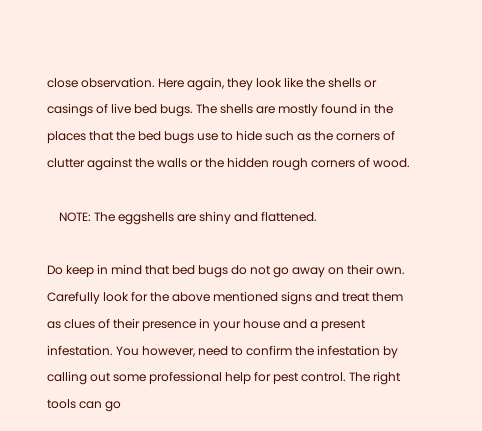close observation. Here again, they look like the shells or casings of live bed bugs. The shells are mostly found in the places that the bed bugs use to hide such as the corners of clutter against the walls or the hidden rough corners of wood.

    NOTE: The eggshells are shiny and flattened.

Do keep in mind that bed bugs do not go away on their own. Carefully look for the above mentioned signs and treat them as clues of their presence in your house and a present infestation. You however, need to confirm the infestation by calling out some professional help for pest control. The right tools can go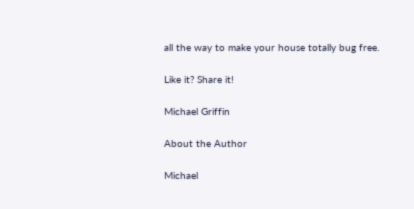all the way to make your house totally bug free.

Like it? Share it!

Michael Griffin

About the Author

Michael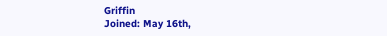Griffin
Joined: May 16th,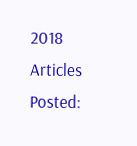2018
Articles Posted: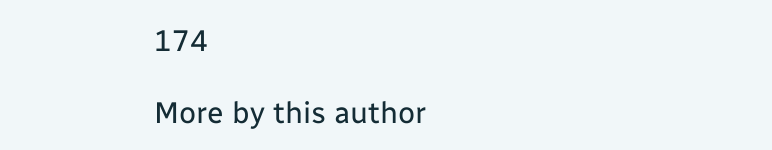174

More by this author